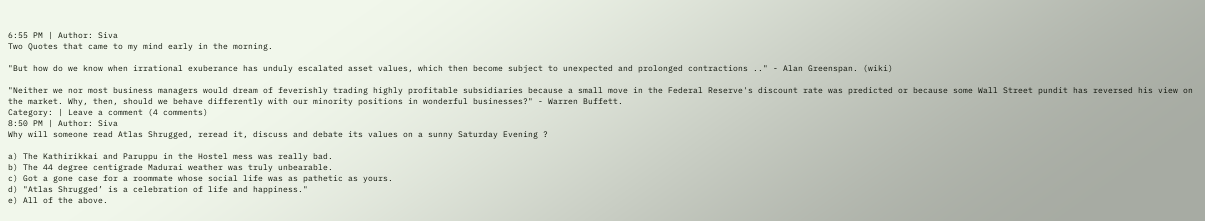6:55 PM | Author: Siva
Two Quotes that came to my mind early in the morning.

"But how do we know when irrational exuberance has unduly escalated asset values, which then become subject to unexpected and prolonged contractions .." - Alan Greenspan. (wiki)

"Neither we nor most business managers would dream of feverishly trading highly profitable subsidiaries because a small move in the Federal Reserve's discount rate was predicted or because some Wall Street pundit has reversed his view on the market. Why, then, should we behave differently with our minority positions in wonderful businesses?" - Warren Buffett.
Category: | Leave a comment (4 comments)
8:50 PM | Author: Siva
Why will someone read Atlas Shrugged, reread it, discuss and debate its values on a sunny Saturday Evening ?

a) The Kathirikkai and Paruppu in the Hostel mess was really bad.
b) The 44 degree centigrade Madurai weather was truly unbearable.
c) Got a gone case for a roommate whose social life was as pathetic as yours.
d) "Atlas Shrugged’ is a celebration of life and happiness."
e) All of the above.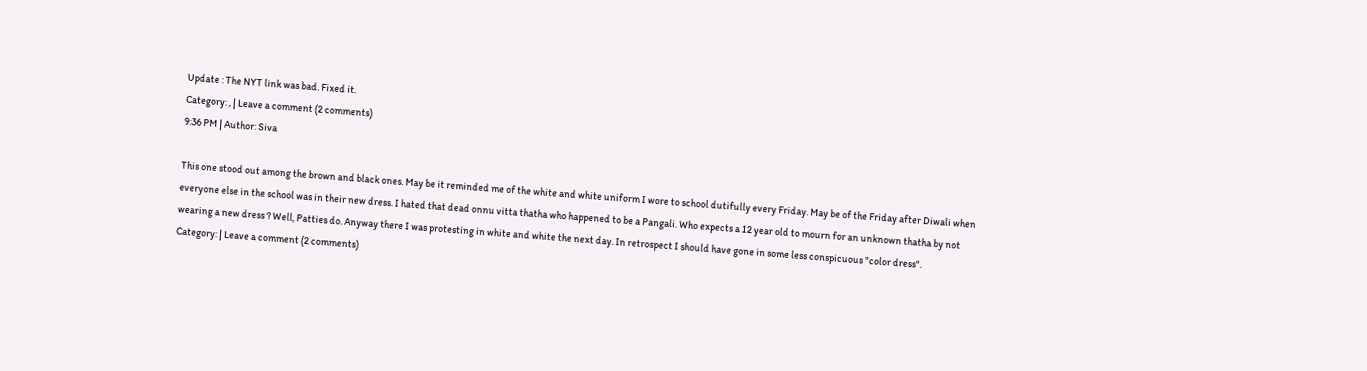Update : The NYT link was bad. Fixed it.
Category: , | Leave a comment (2 comments)
9:36 PM | Author: Siva

This one stood out among the brown and black ones. May be it reminded me of the white and white uniform I wore to school dutifully every Friday. May be of the Friday after Diwali when everyone else in the school was in their new dress. I hated that dead onnu vitta thatha who happened to be a Pangali. Who expects a 12 year old to mourn for an unknown thatha by not wearing a new dress ? Well, Patties do. Anyway there I was protesting in white and white the next day. In retrospect I should have gone in some less conspicuous "color dress".
Category: | Leave a comment (2 comments)